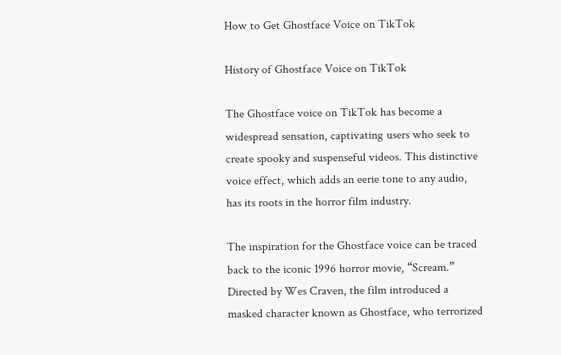How to Get Ghostface Voice on TikTok

History of Ghostface Voice on TikTok

The Ghostface voice on TikTok has become a widespread sensation, captivating users who seek to create spooky and suspenseful videos. This distinctive voice effect, which adds an eerie tone to any audio, has its roots in the horror film industry.

The inspiration for the Ghostface voice can be traced back to the iconic 1996 horror movie, “Scream.” Directed by Wes Craven, the film introduced a masked character known as Ghostface, who terrorized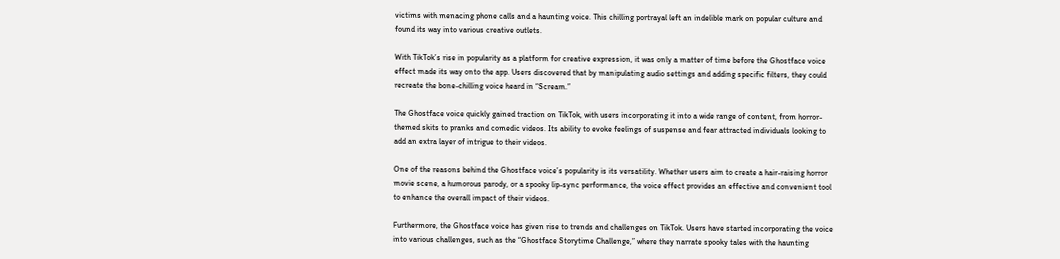victims with menacing phone calls and a haunting voice. This chilling portrayal left an indelible mark on popular culture and found its way into various creative outlets.

With TikTok’s rise in popularity as a platform for creative expression, it was only a matter of time before the Ghostface voice effect made its way onto the app. Users discovered that by manipulating audio settings and adding specific filters, they could recreate the bone-chilling voice heard in “Scream.”

The Ghostface voice quickly gained traction on TikTok, with users incorporating it into a wide range of content, from horror-themed skits to pranks and comedic videos. Its ability to evoke feelings of suspense and fear attracted individuals looking to add an extra layer of intrigue to their videos.

One of the reasons behind the Ghostface voice’s popularity is its versatility. Whether users aim to create a hair-raising horror movie scene, a humorous parody, or a spooky lip-sync performance, the voice effect provides an effective and convenient tool to enhance the overall impact of their videos.

Furthermore, the Ghostface voice has given rise to trends and challenges on TikTok. Users have started incorporating the voice into various challenges, such as the “Ghostface Storytime Challenge,” where they narrate spooky tales with the haunting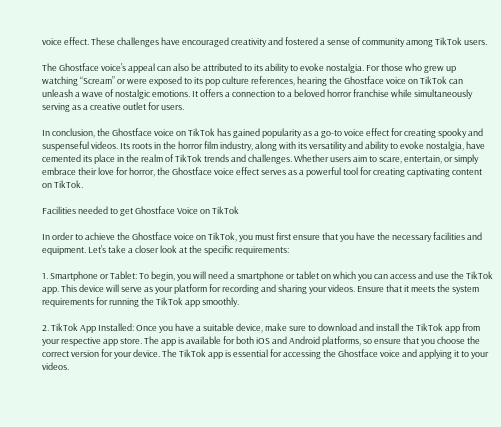voice effect. These challenges have encouraged creativity and fostered a sense of community among TikTok users.

The Ghostface voice’s appeal can also be attributed to its ability to evoke nostalgia. For those who grew up watching “Scream” or were exposed to its pop culture references, hearing the Ghostface voice on TikTok can unleash a wave of nostalgic emotions. It offers a connection to a beloved horror franchise while simultaneously serving as a creative outlet for users.

In conclusion, the Ghostface voice on TikTok has gained popularity as a go-to voice effect for creating spooky and suspenseful videos. Its roots in the horror film industry, along with its versatility and ability to evoke nostalgia, have cemented its place in the realm of TikTok trends and challenges. Whether users aim to scare, entertain, or simply embrace their love for horror, the Ghostface voice effect serves as a powerful tool for creating captivating content on TikTok.

Facilities needed to get Ghostface Voice on TikTok

In order to achieve the Ghostface voice on TikTok, you must first ensure that you have the necessary facilities and equipment. Let’s take a closer look at the specific requirements:

1. Smartphone or Tablet: To begin, you will need a smartphone or tablet on which you can access and use the TikTok app. This device will serve as your platform for recording and sharing your videos. Ensure that it meets the system requirements for running the TikTok app smoothly.

2. TikTok App Installed: Once you have a suitable device, make sure to download and install the TikTok app from your respective app store. The app is available for both iOS and Android platforms, so ensure that you choose the correct version for your device. The TikTok app is essential for accessing the Ghostface voice and applying it to your videos.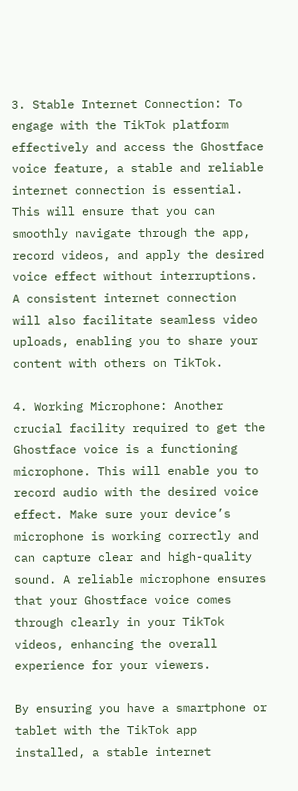3. Stable Internet Connection: To engage with the TikTok platform effectively and access the Ghostface voice feature, a stable and reliable internet connection is essential. This will ensure that you can smoothly navigate through the app, record videos, and apply the desired voice effect without interruptions. A consistent internet connection will also facilitate seamless video uploads, enabling you to share your content with others on TikTok.

4. Working Microphone: Another crucial facility required to get the Ghostface voice is a functioning microphone. This will enable you to record audio with the desired voice effect. Make sure your device’s microphone is working correctly and can capture clear and high-quality sound. A reliable microphone ensures that your Ghostface voice comes through clearly in your TikTok videos, enhancing the overall experience for your viewers.

By ensuring you have a smartphone or tablet with the TikTok app installed, a stable internet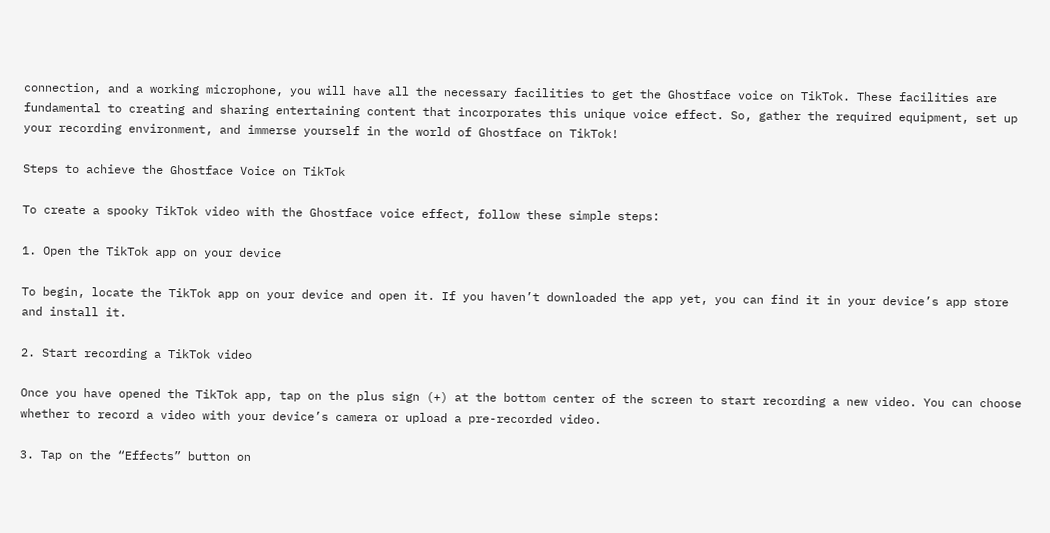connection, and a working microphone, you will have all the necessary facilities to get the Ghostface voice on TikTok. These facilities are fundamental to creating and sharing entertaining content that incorporates this unique voice effect. So, gather the required equipment, set up your recording environment, and immerse yourself in the world of Ghostface on TikTok!

Steps to achieve the Ghostface Voice on TikTok

To create a spooky TikTok video with the Ghostface voice effect, follow these simple steps:

1. Open the TikTok app on your device

To begin, locate the TikTok app on your device and open it. If you haven’t downloaded the app yet, you can find it in your device’s app store and install it.

2. Start recording a TikTok video

Once you have opened the TikTok app, tap on the plus sign (+) at the bottom center of the screen to start recording a new video. You can choose whether to record a video with your device’s camera or upload a pre-recorded video.

3. Tap on the “Effects” button on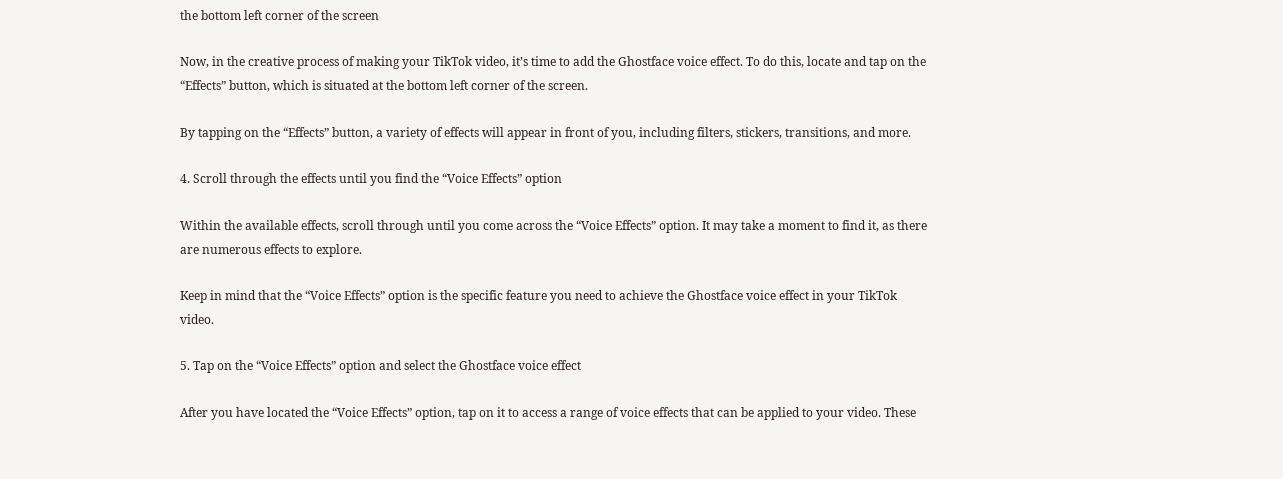the bottom left corner of the screen

Now, in the creative process of making your TikTok video, it’s time to add the Ghostface voice effect. To do this, locate and tap on the “Effects” button, which is situated at the bottom left corner of the screen.

By tapping on the “Effects” button, a variety of effects will appear in front of you, including filters, stickers, transitions, and more.

4. Scroll through the effects until you find the “Voice Effects” option

Within the available effects, scroll through until you come across the “Voice Effects” option. It may take a moment to find it, as there are numerous effects to explore.

Keep in mind that the “Voice Effects” option is the specific feature you need to achieve the Ghostface voice effect in your TikTok video.

5. Tap on the “Voice Effects” option and select the Ghostface voice effect

After you have located the “Voice Effects” option, tap on it to access a range of voice effects that can be applied to your video. These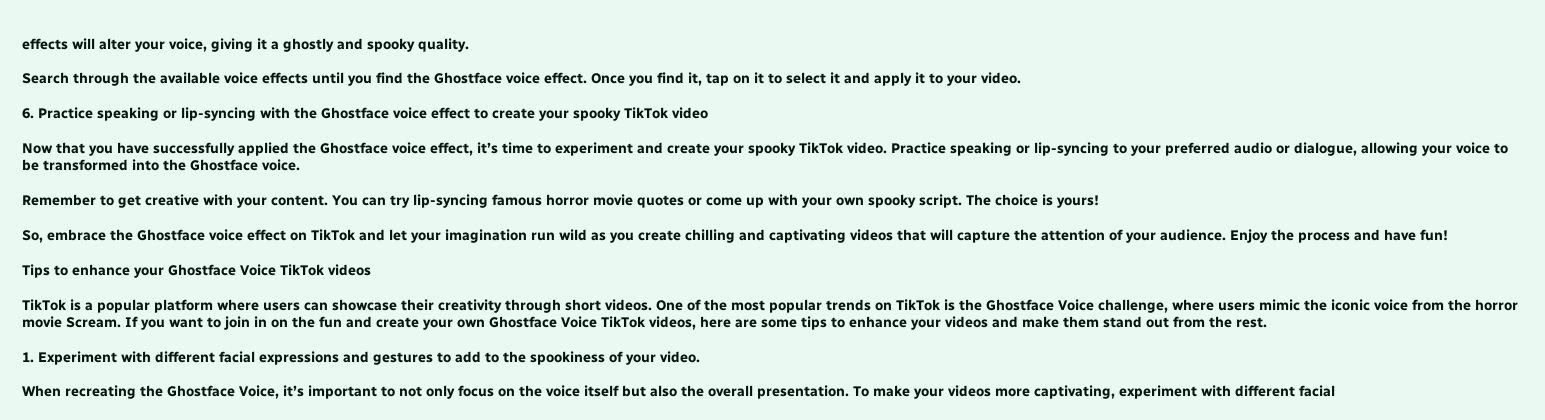effects will alter your voice, giving it a ghostly and spooky quality.

Search through the available voice effects until you find the Ghostface voice effect. Once you find it, tap on it to select it and apply it to your video.

6. Practice speaking or lip-syncing with the Ghostface voice effect to create your spooky TikTok video

Now that you have successfully applied the Ghostface voice effect, it’s time to experiment and create your spooky TikTok video. Practice speaking or lip-syncing to your preferred audio or dialogue, allowing your voice to be transformed into the Ghostface voice.

Remember to get creative with your content. You can try lip-syncing famous horror movie quotes or come up with your own spooky script. The choice is yours!

So, embrace the Ghostface voice effect on TikTok and let your imagination run wild as you create chilling and captivating videos that will capture the attention of your audience. Enjoy the process and have fun!

Tips to enhance your Ghostface Voice TikTok videos

TikTok is a popular platform where users can showcase their creativity through short videos. One of the most popular trends on TikTok is the Ghostface Voice challenge, where users mimic the iconic voice from the horror movie Scream. If you want to join in on the fun and create your own Ghostface Voice TikTok videos, here are some tips to enhance your videos and make them stand out from the rest.

1. Experiment with different facial expressions and gestures to add to the spookiness of your video.

When recreating the Ghostface Voice, it’s important to not only focus on the voice itself but also the overall presentation. To make your videos more captivating, experiment with different facial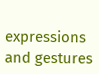expressions and gestures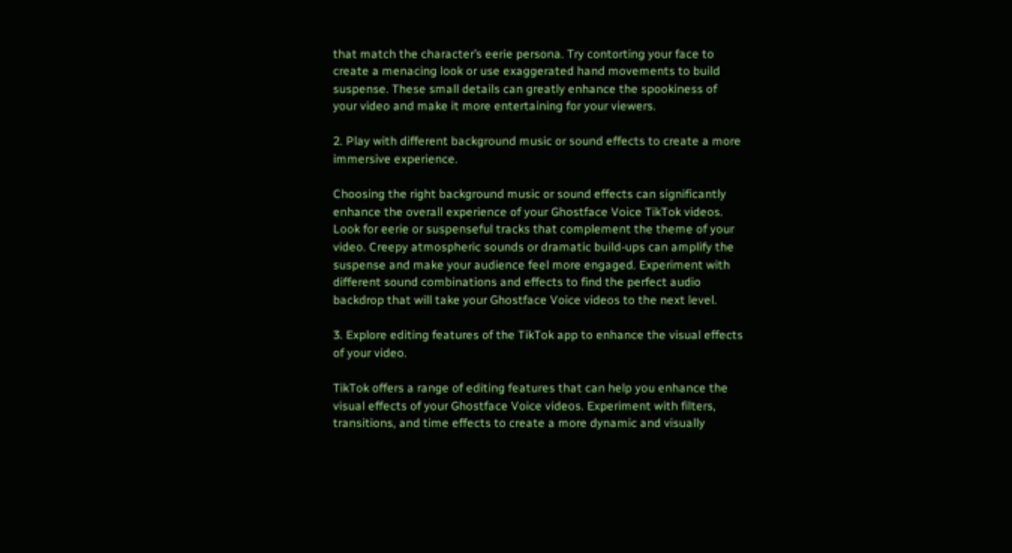that match the character’s eerie persona. Try contorting your face to create a menacing look or use exaggerated hand movements to build suspense. These small details can greatly enhance the spookiness of your video and make it more entertaining for your viewers.

2. Play with different background music or sound effects to create a more immersive experience.

Choosing the right background music or sound effects can significantly enhance the overall experience of your Ghostface Voice TikTok videos. Look for eerie or suspenseful tracks that complement the theme of your video. Creepy atmospheric sounds or dramatic build-ups can amplify the suspense and make your audience feel more engaged. Experiment with different sound combinations and effects to find the perfect audio backdrop that will take your Ghostface Voice videos to the next level.

3. Explore editing features of the TikTok app to enhance the visual effects of your video.

TikTok offers a range of editing features that can help you enhance the visual effects of your Ghostface Voice videos. Experiment with filters, transitions, and time effects to create a more dynamic and visually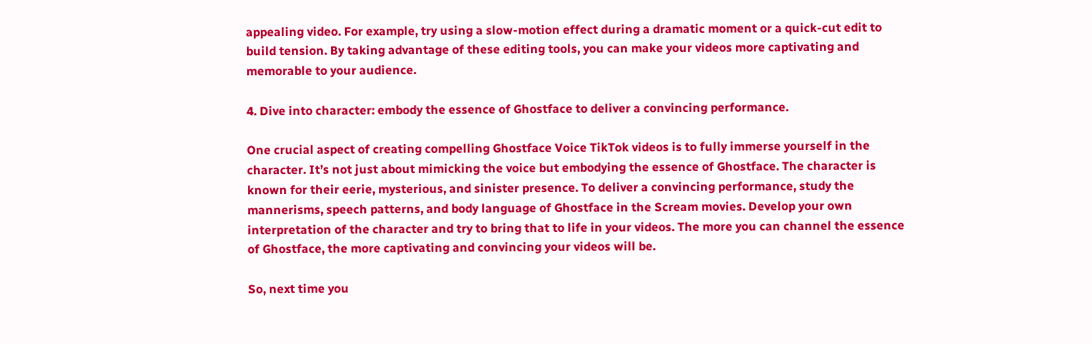appealing video. For example, try using a slow-motion effect during a dramatic moment or a quick-cut edit to build tension. By taking advantage of these editing tools, you can make your videos more captivating and memorable to your audience.

4. Dive into character: embody the essence of Ghostface to deliver a convincing performance.

One crucial aspect of creating compelling Ghostface Voice TikTok videos is to fully immerse yourself in the character. It’s not just about mimicking the voice but embodying the essence of Ghostface. The character is known for their eerie, mysterious, and sinister presence. To deliver a convincing performance, study the mannerisms, speech patterns, and body language of Ghostface in the Scream movies. Develop your own interpretation of the character and try to bring that to life in your videos. The more you can channel the essence of Ghostface, the more captivating and convincing your videos will be.

So, next time you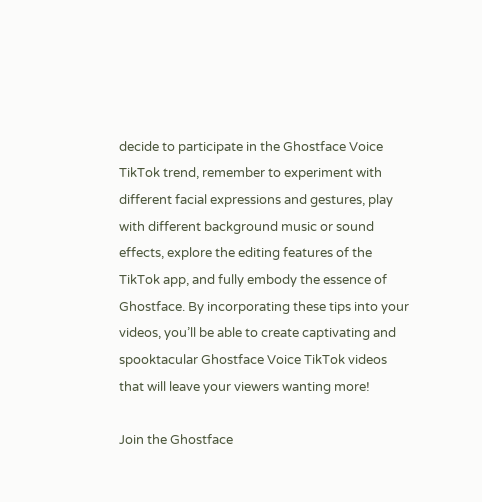decide to participate in the Ghostface Voice TikTok trend, remember to experiment with different facial expressions and gestures, play with different background music or sound effects, explore the editing features of the TikTok app, and fully embody the essence of Ghostface. By incorporating these tips into your videos, you’ll be able to create captivating and spooktacular Ghostface Voice TikTok videos that will leave your viewers wanting more!

Join the Ghostface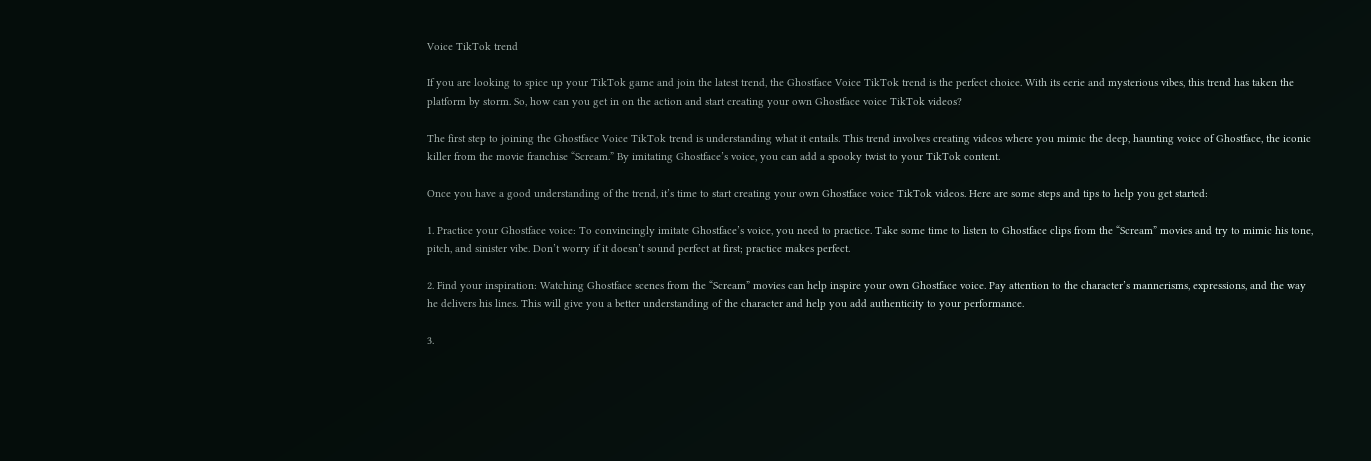Voice TikTok trend

If you are looking to spice up your TikTok game and join the latest trend, the Ghostface Voice TikTok trend is the perfect choice. With its eerie and mysterious vibes, this trend has taken the platform by storm. So, how can you get in on the action and start creating your own Ghostface voice TikTok videos?

The first step to joining the Ghostface Voice TikTok trend is understanding what it entails. This trend involves creating videos where you mimic the deep, haunting voice of Ghostface, the iconic killer from the movie franchise “Scream.” By imitating Ghostface’s voice, you can add a spooky twist to your TikTok content.

Once you have a good understanding of the trend, it’s time to start creating your own Ghostface voice TikTok videos. Here are some steps and tips to help you get started:

1. Practice your Ghostface voice: To convincingly imitate Ghostface’s voice, you need to practice. Take some time to listen to Ghostface clips from the “Scream” movies and try to mimic his tone, pitch, and sinister vibe. Don’t worry if it doesn’t sound perfect at first; practice makes perfect.

2. Find your inspiration: Watching Ghostface scenes from the “Scream” movies can help inspire your own Ghostface voice. Pay attention to the character’s mannerisms, expressions, and the way he delivers his lines. This will give you a better understanding of the character and help you add authenticity to your performance.

3.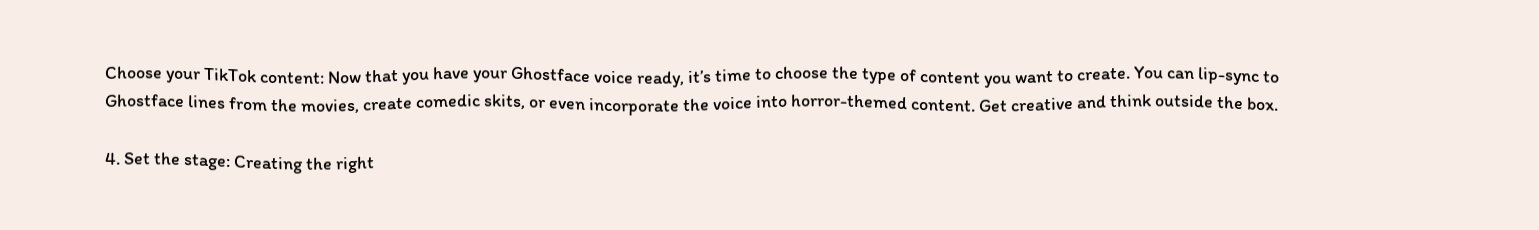Choose your TikTok content: Now that you have your Ghostface voice ready, it’s time to choose the type of content you want to create. You can lip-sync to Ghostface lines from the movies, create comedic skits, or even incorporate the voice into horror-themed content. Get creative and think outside the box.

4. Set the stage: Creating the right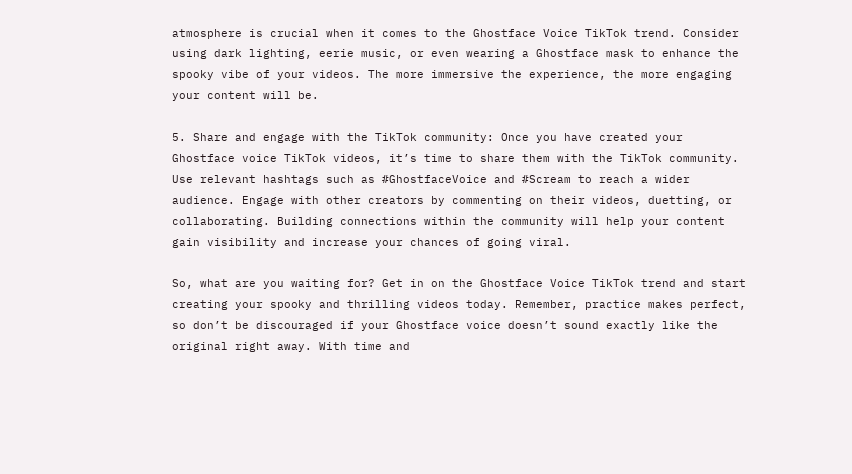atmosphere is crucial when it comes to the Ghostface Voice TikTok trend. Consider using dark lighting, eerie music, or even wearing a Ghostface mask to enhance the spooky vibe of your videos. The more immersive the experience, the more engaging your content will be.

5. Share and engage with the TikTok community: Once you have created your Ghostface voice TikTok videos, it’s time to share them with the TikTok community. Use relevant hashtags such as #GhostfaceVoice and #Scream to reach a wider audience. Engage with other creators by commenting on their videos, duetting, or collaborating. Building connections within the community will help your content gain visibility and increase your chances of going viral.

So, what are you waiting for? Get in on the Ghostface Voice TikTok trend and start creating your spooky and thrilling videos today. Remember, practice makes perfect, so don’t be discouraged if your Ghostface voice doesn’t sound exactly like the original right away. With time and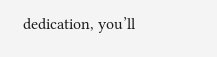dedication, you’ll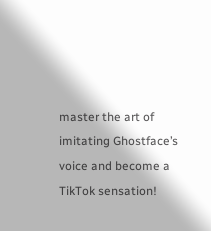master the art of imitating Ghostface’s voice and become a TikTok sensation!